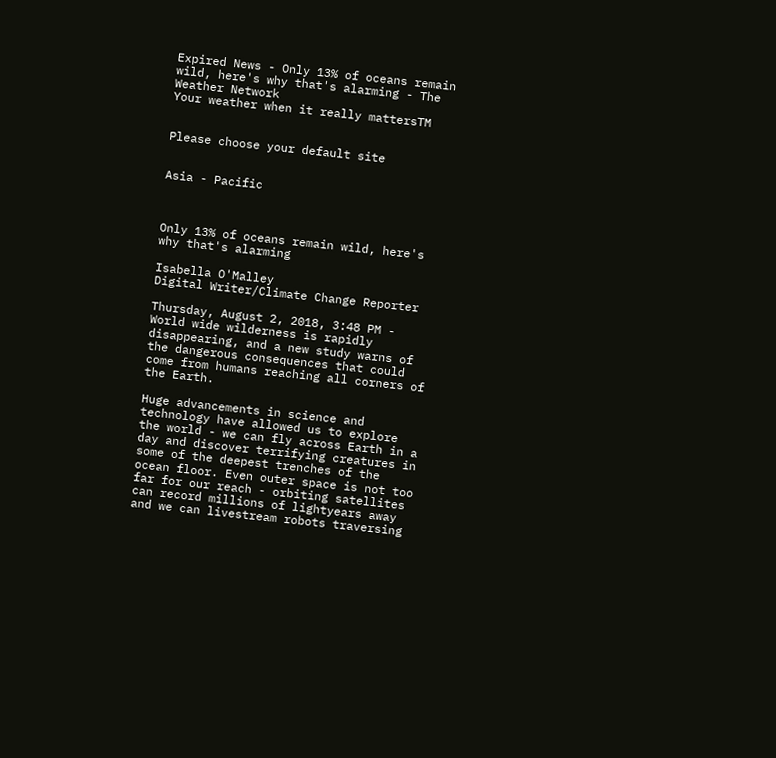Expired News - Only 13% of oceans remain wild, here's why that's alarming - The Weather Network
Your weather when it really mattersTM


Please choose your default site


Asia - Pacific



Only 13% of oceans remain wild, here's why that's alarming

Isabella O'Malley
Digital Writer/Climate Change Reporter

Thursday, August 2, 2018, 3:48 PM - World wide wilderness is rapidly disappearing, and a new study warns of the dangerous consequences that could come from humans reaching all corners of the Earth.

Huge advancements in science and technology have allowed us to explore the world - we can fly across Earth in a day and discover terrifying creatures in some of the deepest trenches of the ocean floor. Even outer space is not too far for our reach - orbiting satellites can record millions of lightyears away and we can livestream robots traversing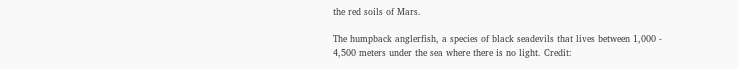the red soils of Mars.

The humpback anglerfish, a species of black seadevils that lives between 1,000 - 4,500 meters under the sea where there is no light. Credit: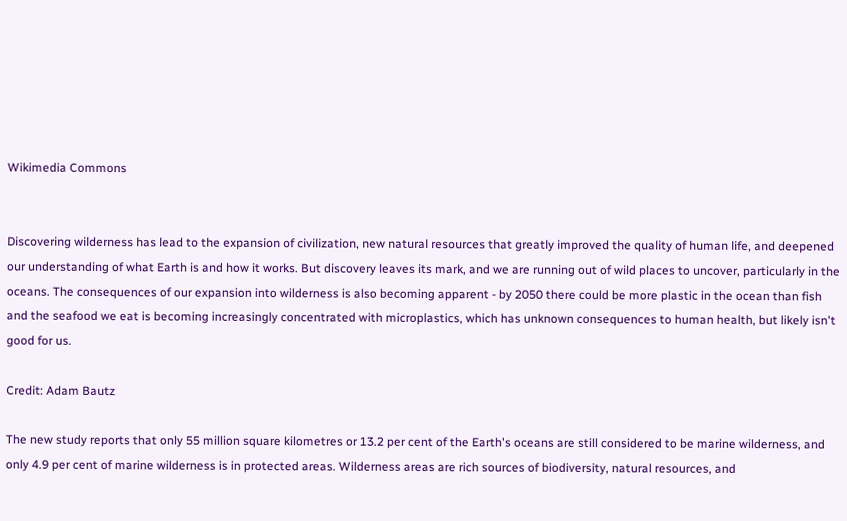Wikimedia Commons


Discovering wilderness has lead to the expansion of civilization, new natural resources that greatly improved the quality of human life, and deepened our understanding of what Earth is and how it works. But discovery leaves its mark, and we are running out of wild places to uncover, particularly in the oceans. The consequences of our expansion into wilderness is also becoming apparent - by 2050 there could be more plastic in the ocean than fish and the seafood we eat is becoming increasingly concentrated with microplastics, which has unknown consequences to human health, but likely isn't good for us.

Credit: Adam Bautz

The new study reports that only 55 million square kilometres or 13.2 per cent of the Earth's oceans are still considered to be marine wilderness, and only 4.9 per cent of marine wilderness is in protected areas. Wilderness areas are rich sources of biodiversity, natural resources, and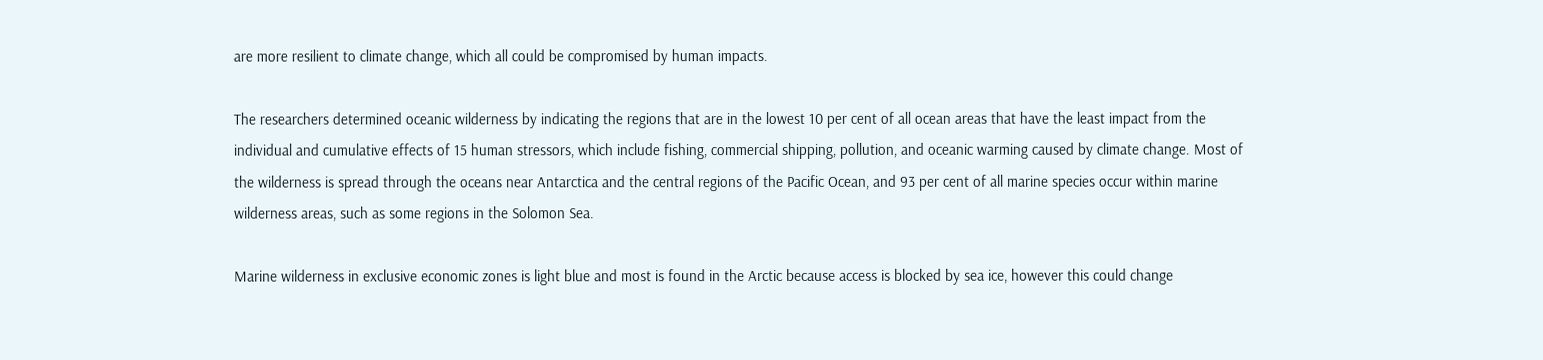are more resilient to climate change, which all could be compromised by human impacts.

The researchers determined oceanic wilderness by indicating the regions that are in the lowest 10 per cent of all ocean areas that have the least impact from the individual and cumulative effects of 15 human stressors, which include fishing, commercial shipping, pollution, and oceanic warming caused by climate change. Most of the wilderness is spread through the oceans near Antarctica and the central regions of the Pacific Ocean, and 93 per cent of all marine species occur within marine wilderness areas, such as some regions in the Solomon Sea.

Marine wilderness in exclusive economic zones is light blue and most is found in the Arctic because access is blocked by sea ice, however this could change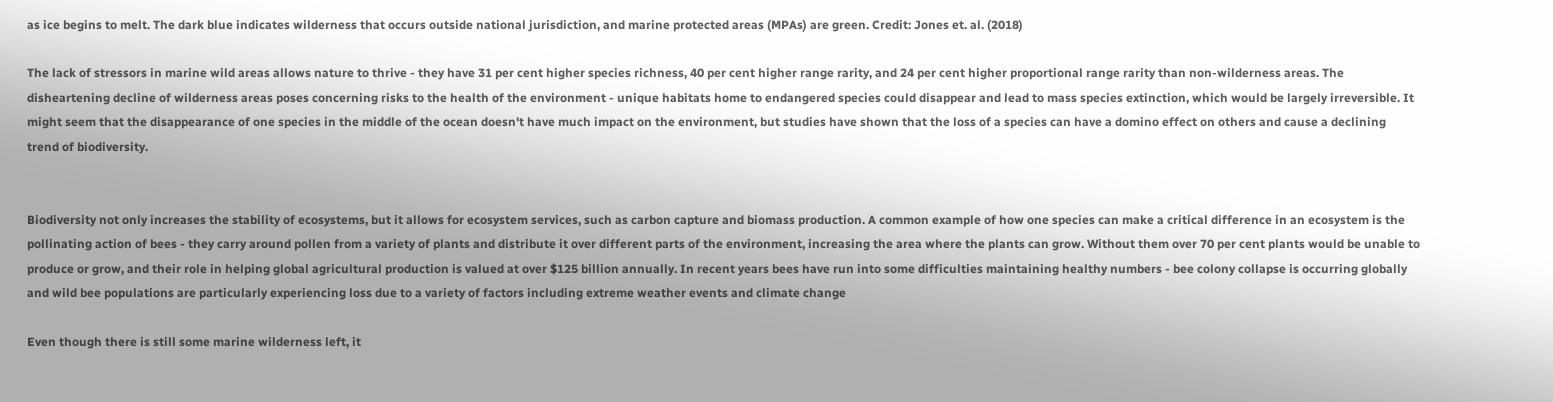as ice begins to melt. The dark blue indicates wilderness that occurs outside national jurisdiction, and marine protected areas (MPAs) are green. Credit: Jones et. al. (2018)

The lack of stressors in marine wild areas allows nature to thrive - they have 31 per cent higher species richness, 40 per cent higher range rarity, and 24 per cent higher proportional range rarity than non-wilderness areas. The disheartening decline of wilderness areas poses concerning risks to the health of the environment - unique habitats home to endangered species could disappear and lead to mass species extinction, which would be largely irreversible. It might seem that the disappearance of one species in the middle of the ocean doesn't have much impact on the environment, but studies have shown that the loss of a species can have a domino effect on others and cause a declining trend of biodiversity.


Biodiversity not only increases the stability of ecosystems, but it allows for ecosystem services, such as carbon capture and biomass production. A common example of how one species can make a critical difference in an ecosystem is the pollinating action of bees - they carry around pollen from a variety of plants and distribute it over different parts of the environment, increasing the area where the plants can grow. Without them over 70 per cent plants would be unable to produce or grow, and their role in helping global agricultural production is valued at over $125 billion annually. In recent years bees have run into some difficulties maintaining healthy numbers - bee colony collapse is occurring globally and wild bee populations are particularly experiencing loss due to a variety of factors including extreme weather events and climate change

Even though there is still some marine wilderness left, it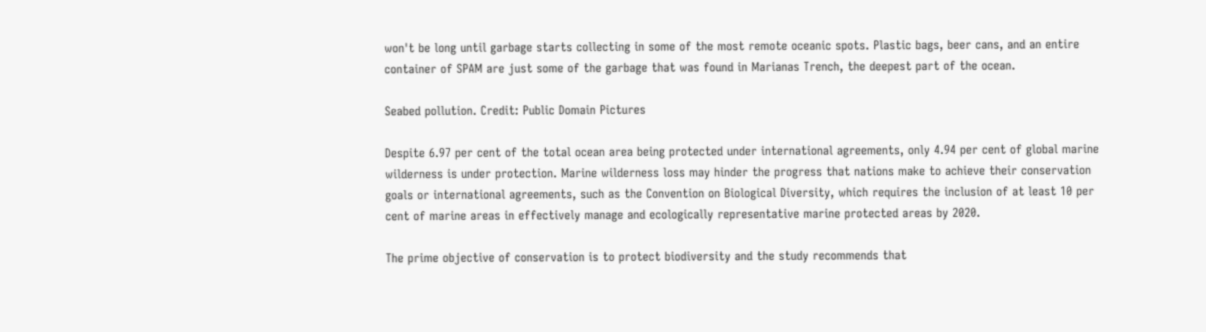won't be long until garbage starts collecting in some of the most remote oceanic spots. Plastic bags, beer cans, and an entire container of SPAM are just some of the garbage that was found in Marianas Trench, the deepest part of the ocean.

Seabed pollution. Credit: Public Domain Pictures

Despite 6.97 per cent of the total ocean area being protected under international agreements, only 4.94 per cent of global marine wilderness is under protection. Marine wilderness loss may hinder the progress that nations make to achieve their conservation goals or international agreements, such as the Convention on Biological Diversity, which requires the inclusion of at least 10 per cent of marine areas in effectively manage and ecologically representative marine protected areas by 2020.

The prime objective of conservation is to protect biodiversity and the study recommends that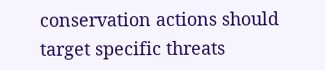conservation actions should target specific threats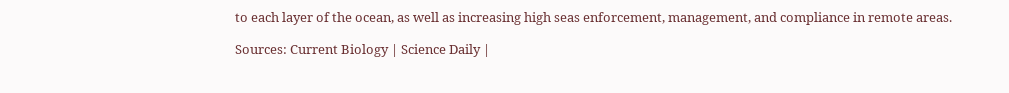to each layer of the ocean, as well as increasing high seas enforcement, management, and compliance in remote areas.

Sources: Current Biology | Science Daily |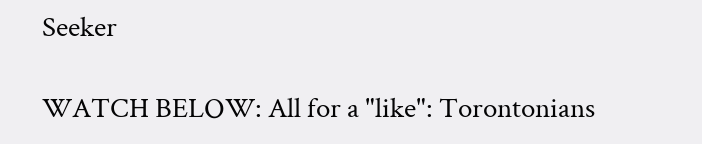Seeker

WATCH BELOW: All for a "like": Torontonians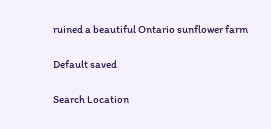ruined a beautiful Ontario sunflower farm

Default saved

Search Location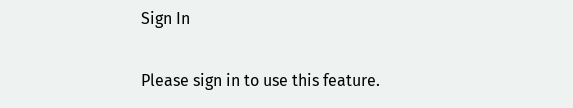Sign In

Please sign in to use this feature.